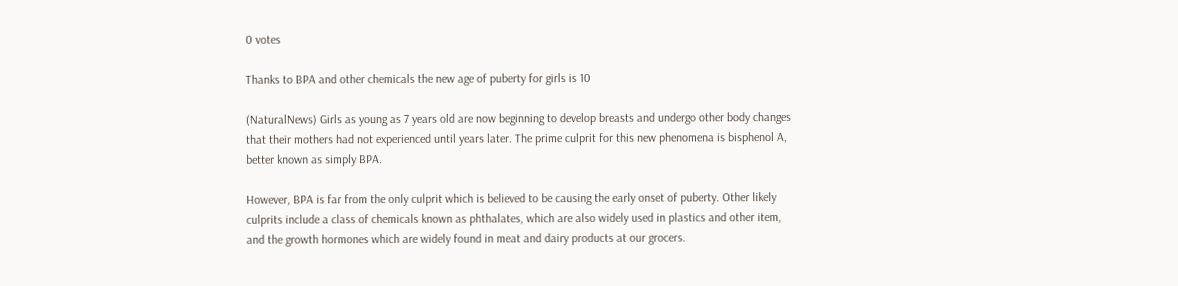0 votes

Thanks to BPA and other chemicals the new age of puberty for girls is 10

(NaturalNews) Girls as young as 7 years old are now beginning to develop breasts and undergo other body changes that their mothers had not experienced until years later. The prime culprit for this new phenomena is bisphenol A, better known as simply BPA.

However, BPA is far from the only culprit which is believed to be causing the early onset of puberty. Other likely culprits include a class of chemicals known as phthalates, which are also widely used in plastics and other item, and the growth hormones which are widely found in meat and dairy products at our grocers.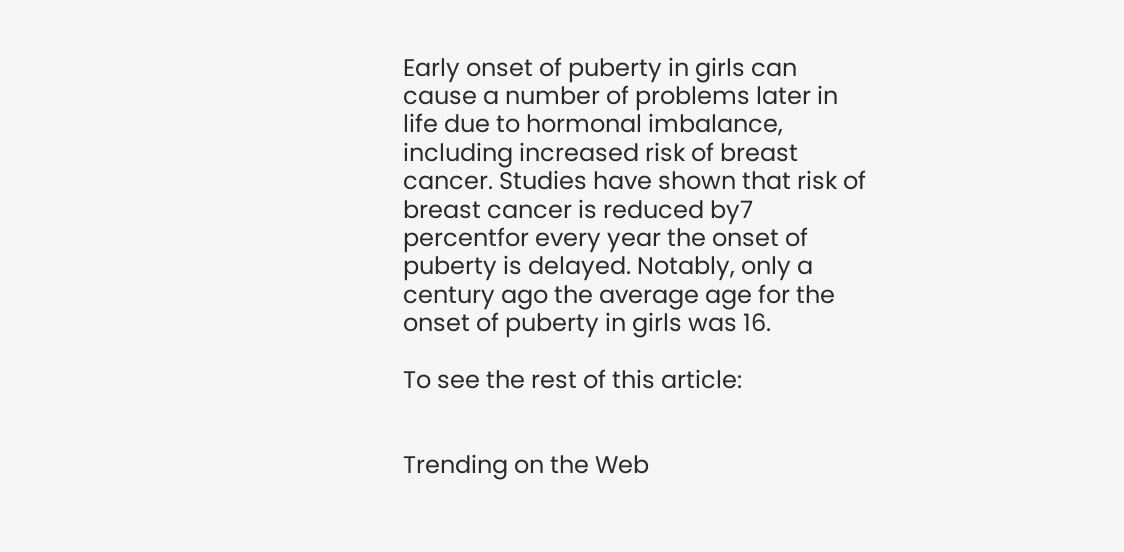Early onset of puberty in girls can cause a number of problems later in life due to hormonal imbalance, including increased risk of breast cancer. Studies have shown that risk of breast cancer is reduced by7 percentfor every year the onset of puberty is delayed. Notably, only a century ago the average age for the onset of puberty in girls was 16.

To see the rest of this article:


Trending on the Web